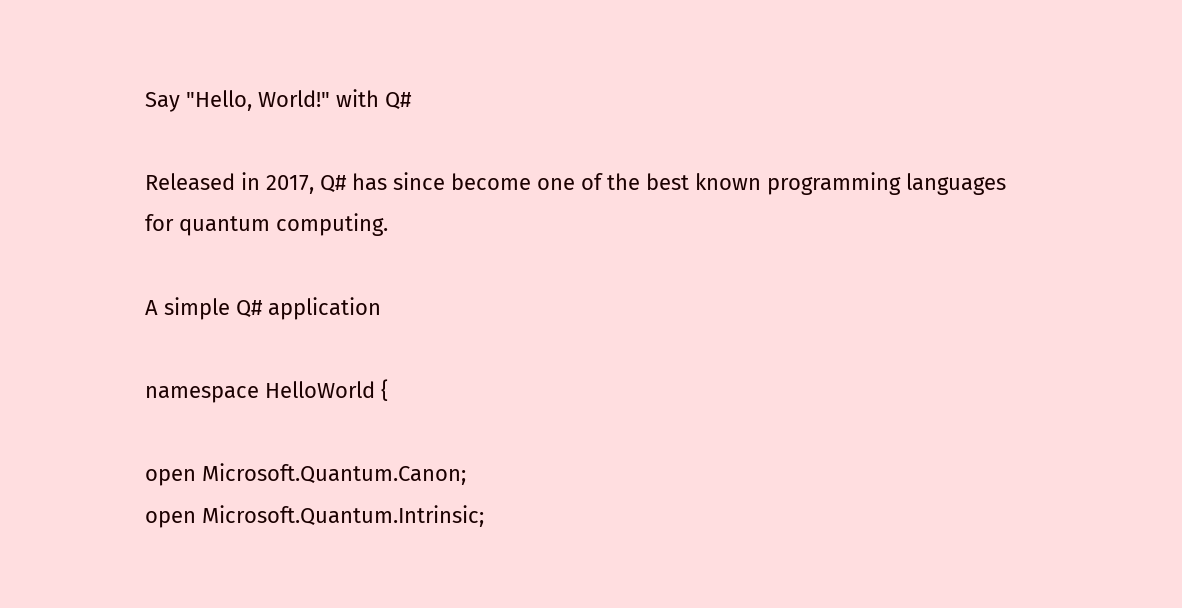Say "Hello, World!" with Q#

Released in 2017, Q# has since become one of the best known programming languages for quantum computing.

A simple Q# application

namespace HelloWorld {

open Microsoft.Quantum.Canon;
open Microsoft.Quantum.Intrinsic;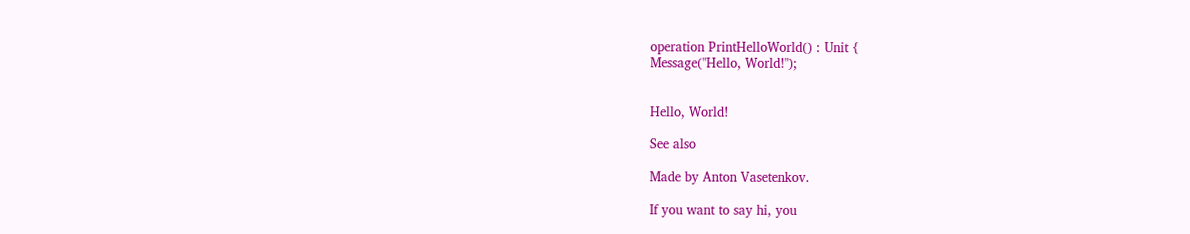operation PrintHelloWorld() : Unit {
Message("Hello, World!");


Hello, World!

See also

Made by Anton Vasetenkov.

If you want to say hi, you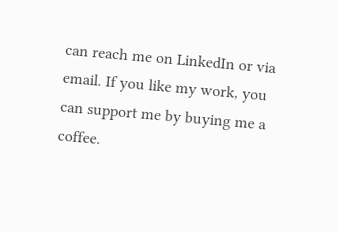can reach me on LinkedIn or via email. If you like my work, you can support me by buying me a coffee.